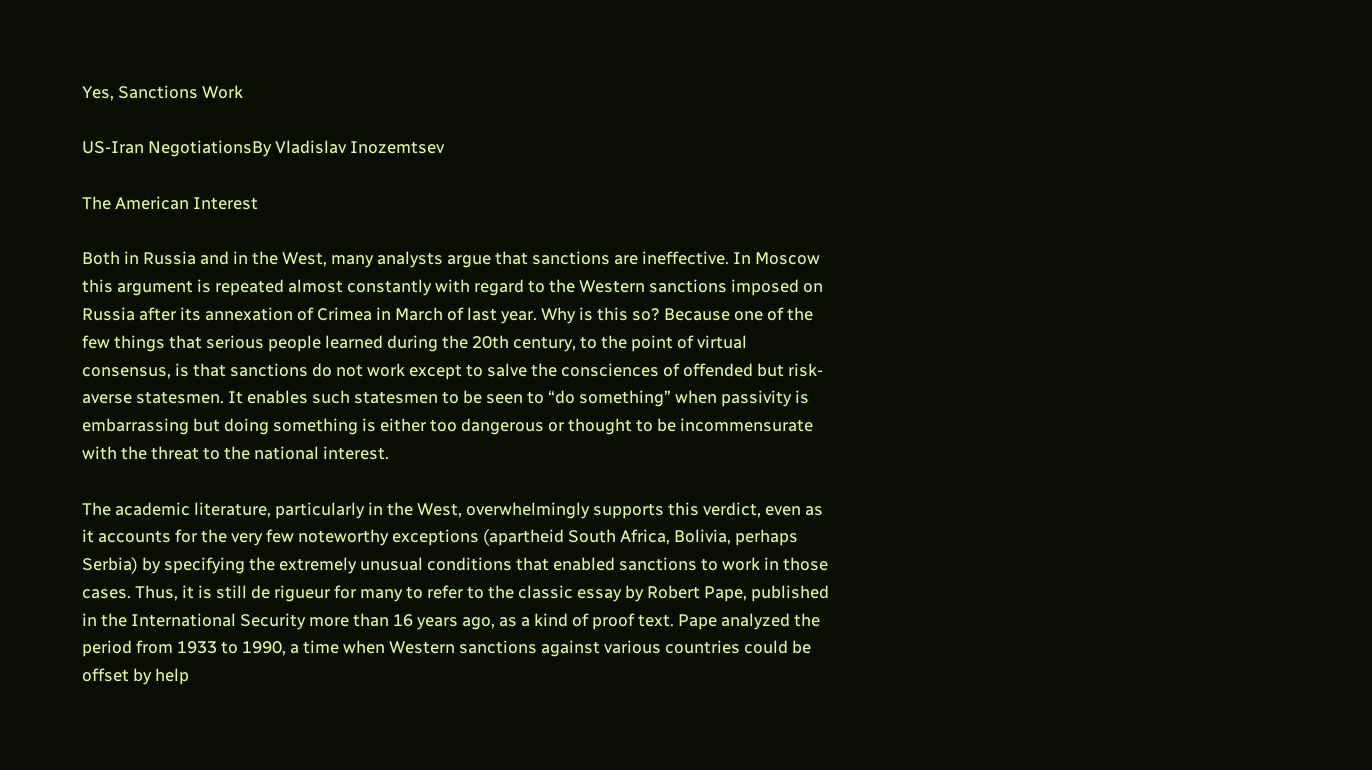Yes, Sanctions Work

US-Iran NegotiationsBy Vladislav Inozemtsev

The American Interest

Both in Russia and in the West, many analysts argue that sanctions are ineffective. In Moscow this argument is repeated almost constantly with regard to the Western sanctions imposed on Russia after its annexation of Crimea in March of last year. Why is this so? Because one of the few things that serious people learned during the 20th century, to the point of virtual consensus, is that sanctions do not work except to salve the consciences of offended but risk-averse statesmen. It enables such statesmen to be seen to “do something” when passivity is embarrassing but doing something is either too dangerous or thought to be incommensurate with the threat to the national interest.

The academic literature, particularly in the West, overwhelmingly supports this verdict, even as it accounts for the very few noteworthy exceptions (apartheid South Africa, Bolivia, perhaps Serbia) by specifying the extremely unusual conditions that enabled sanctions to work in those cases. Thus, it is still de rigueur for many to refer to the classic essay by Robert Pape, published in the International Security more than 16 years ago, as a kind of proof text. Pape analyzed the period from 1933 to 1990, a time when Western sanctions against various countries could be offset by help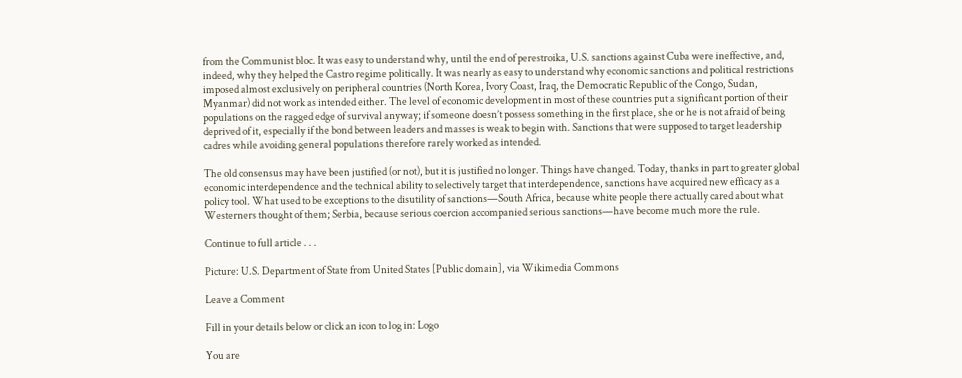from the Communist bloc. It was easy to understand why, until the end of perestroika, U.S. sanctions against Cuba were ineffective, and, indeed, why they helped the Castro regime politically. It was nearly as easy to understand why economic sanctions and political restrictions imposed almost exclusively on peripheral countries (North Korea, Ivory Coast, Iraq, the Democratic Republic of the Congo, Sudan, Myanmar) did not work as intended either. The level of economic development in most of these countries put a significant portion of their populations on the ragged edge of survival anyway; if someone doesn’t possess something in the first place, she or he is not afraid of being deprived of it, especially if the bond between leaders and masses is weak to begin with. Sanctions that were supposed to target leadership cadres while avoiding general populations therefore rarely worked as intended.

The old consensus may have been justified (or not), but it is justified no longer. Things have changed. Today, thanks in part to greater global economic interdependence and the technical ability to selectively target that interdependence, sanctions have acquired new efficacy as a policy tool. What used to be exceptions to the disutility of sanctions—South Africa, because white people there actually cared about what Westerners thought of them; Serbia, because serious coercion accompanied serious sanctions—have become much more the rule.

Continue to full article . . .

Picture: U.S. Department of State from United States [Public domain], via Wikimedia Commons

Leave a Comment

Fill in your details below or click an icon to log in: Logo

You are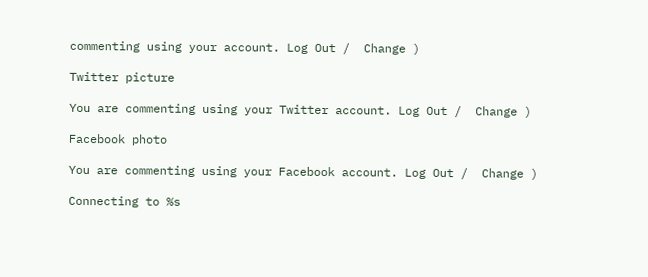commenting using your account. Log Out /  Change )

Twitter picture

You are commenting using your Twitter account. Log Out /  Change )

Facebook photo

You are commenting using your Facebook account. Log Out /  Change )

Connecting to %s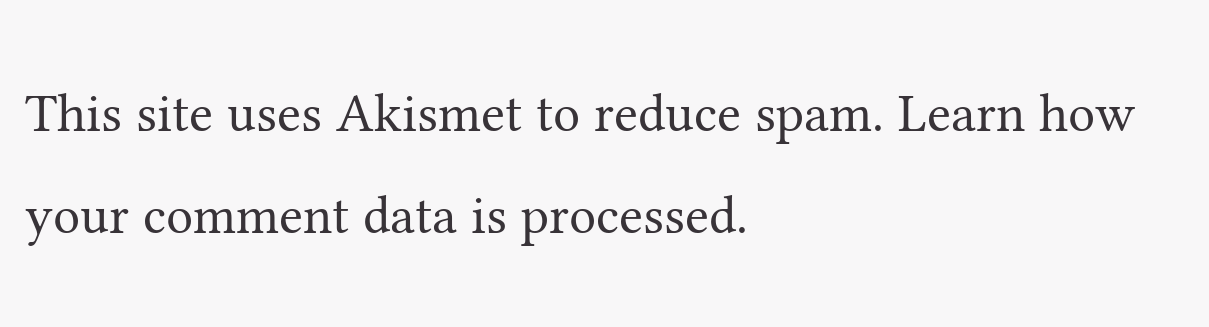This site uses Akismet to reduce spam. Learn how your comment data is processed.